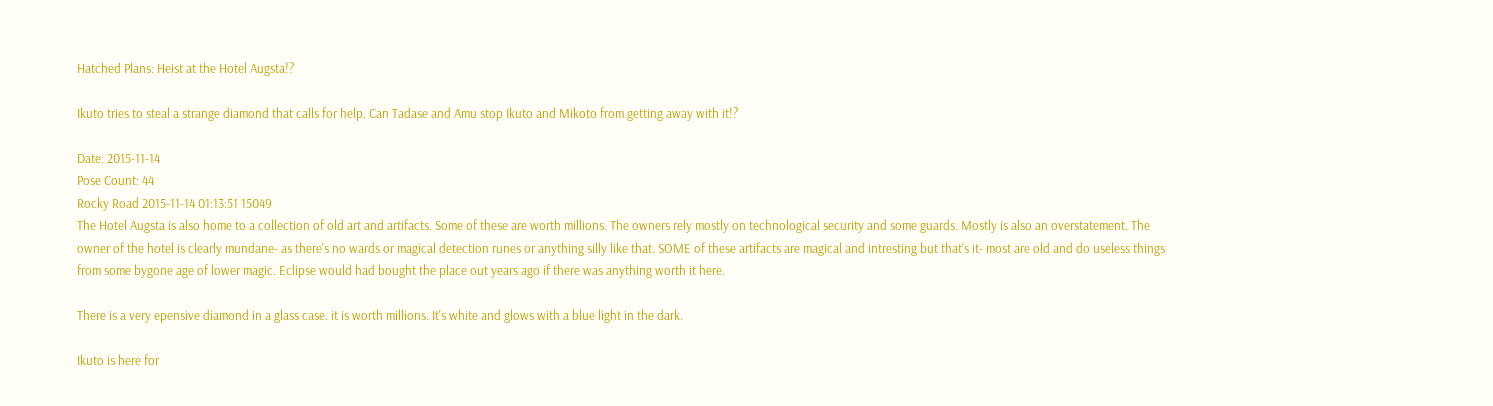Hatched Plans: Heist at the Hotel Augsta!?

Ikuto tries to steal a strange diamond that calls for help. Can Tadase and Amu stop Ikuto and Mikoto from getting away with it!?

Date: 2015-11-14
Pose Count: 44
Rocky Road 2015-11-14 01:13:51 15049
The Hotel Augsta is also home to a collection of old art and artifacts. Some of these are worth millions. The owners rely mostly on technological security and some guards. Mostly is also an overstatement. The owner of the hotel is clearly mundane- as there's no wards or magical detection runes or anything silly like that. SOME of these artifacts are magical and intresting but that's it- most are old and do useless things from some bygone age of lower magic. Eclipse would had bought the place out years ago if there was anything worth it here.

There is a very epensive diamond in a glass case. it is worth millions. It's white and glows with a blue light in the dark.

Ikuto is here for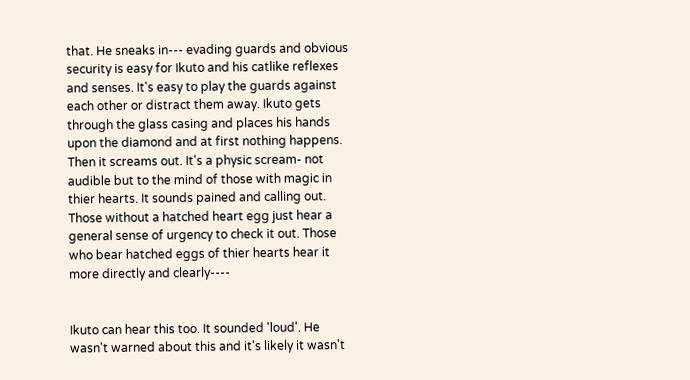that. He sneaks in--- evading guards and obvious security is easy for Ikuto and his catlike reflexes and senses. It's easy to play the guards against each other or distract them away. Ikuto gets through the glass casing and places his hands upon the diamond and at first nothing happens. Then it screams out. It's a physic scream- not audible but to the mind of those with magic in thier hearts. It sounds pained and calling out. Those without a hatched heart egg just hear a general sense of urgency to check it out. Those who bear hatched eggs of thier hearts hear it more directly and clearly----


Ikuto can hear this too. It sounded 'loud'. He wasn't warned about this and it's likely it wasn't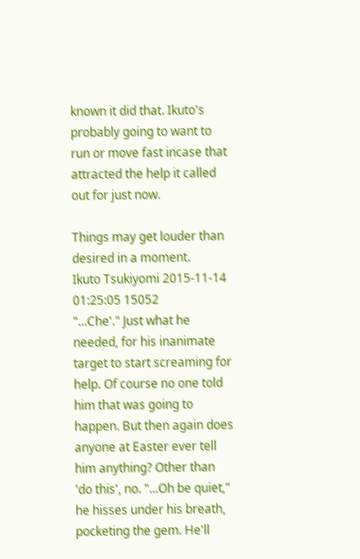known it did that. Ikuto's probably going to want to run or move fast incase that attracted the help it called out for just now.

Things may get louder than desired in a moment.
Ikuto Tsukiyomi 2015-11-14 01:25:05 15052
"...Che'." Just what he needed, for his inanimate target to start screaming for help. Of course no one told him that was going to happen. But then again does anyone at Easter ever tell him anything? Other than 'do this', no. "...Oh be quiet," he hisses under his breath, pocketing the gem. He'll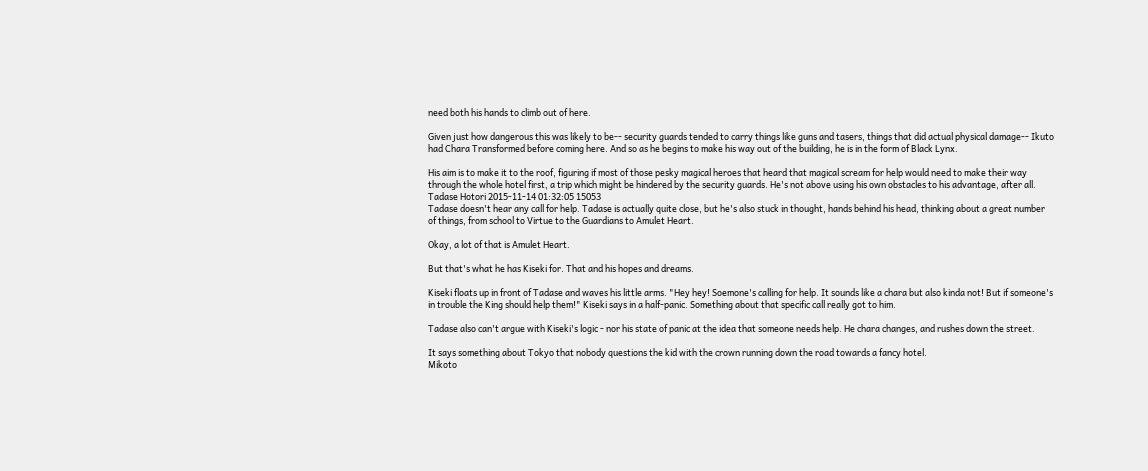need both his hands to climb out of here.

Given just how dangerous this was likely to be-- security guards tended to carry things like guns and tasers, things that did actual physical damage-- Ikuto had Chara Transformed before coming here. And so as he begins to make his way out of the building, he is in the form of Black Lynx.

His aim is to make it to the roof, figuring if most of those pesky magical heroes that heard that magical scream for help would need to make their way through the whole hotel first, a trip which might be hindered by the security guards. He's not above using his own obstacles to his advantage, after all.
Tadase Hotori 2015-11-14 01:32:05 15053
Tadase doesn't hear any call for help. Tadase is actually quite close, but he's also stuck in thought, hands behind his head, thinking about a great number of things, from school to Virtue to the Guardians to Amulet Heart.

Okay, a lot of that is Amulet Heart.

But that's what he has Kiseki for. That and his hopes and dreams.

Kiseki floats up in front of Tadase and waves his little arms. "Hey hey! Soemone's calling for help. It sounds like a chara but also kinda not! But if someone's in trouble the King should help them!" Kiseki says in a half-panic. Something about that specific call really got to him.

Tadase also can't argue with Kiseki's logic - nor his state of panic at the idea that someone needs help. He chara changes, and rushes down the street.

It says something about Tokyo that nobody questions the kid with the crown running down the road towards a fancy hotel.
Mikoto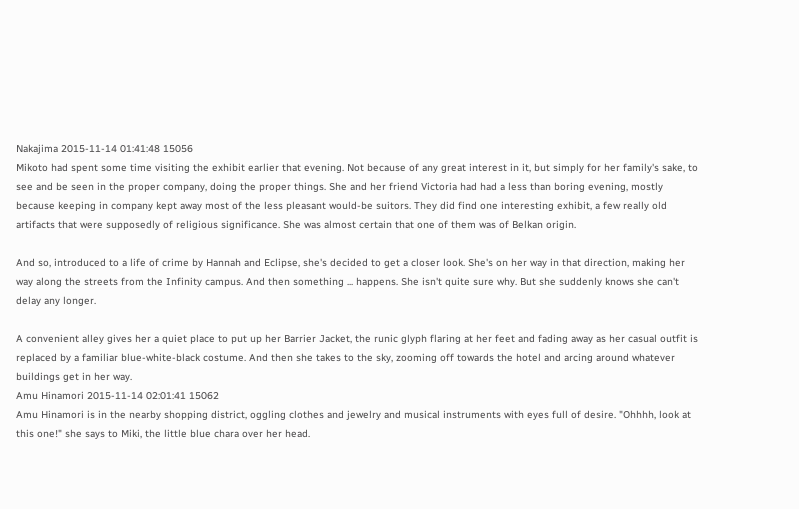Nakajima 2015-11-14 01:41:48 15056
Mikoto had spent some time visiting the exhibit earlier that evening. Not because of any great interest in it, but simply for her family's sake, to see and be seen in the proper company, doing the proper things. She and her friend Victoria had had a less than boring evening, mostly because keeping in company kept away most of the less pleasant would-be suitors. They did find one interesting exhibit, a few really old artifacts that were supposedly of religious significance. She was almost certain that one of them was of Belkan origin.

And so, introduced to a life of crime by Hannah and Eclipse, she's decided to get a closer look. She's on her way in that direction, making her way along the streets from the Infinity campus. And then something ... happens. She isn't quite sure why. But she suddenly knows she can't delay any longer.

A convenient alley gives her a quiet place to put up her Barrier Jacket, the runic glyph flaring at her feet and fading away as her casual outfit is replaced by a familiar blue-white-black costume. And then she takes to the sky, zooming off towards the hotel and arcing around whatever buildings get in her way.
Amu Hinamori 2015-11-14 02:01:41 15062
Amu Hinamori is in the nearby shopping district, oggling clothes and jewelry and musical instruments with eyes full of desire. "Ohhhh, look at this one!" she says to Miki, the little blue chara over her head.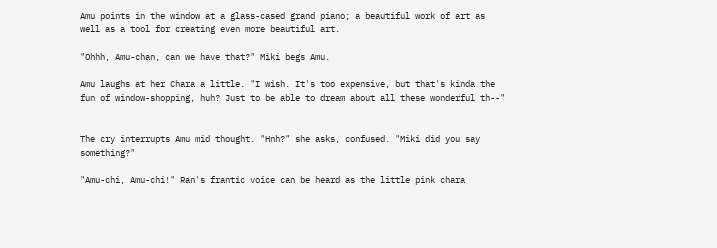Amu points in the window at a glass-cased grand piano; a beautiful work of art as well as a tool for creating even more beautiful art.

"Ohhh, Amu-chan, can we have that?" Miki begs Amu.

Amu laughs at her Chara a little. "I wish. It's too expensive, but that's kinda the fun of window-shopping, huh? Just to be able to dream about all these wonderful th--"


The cry interrupts Amu mid thought. "Hnh?" she asks, confused. "Miki did you say something?"

"Amu-chi, Amu-chi!" Ran's frantic voice can be heard as the little pink chara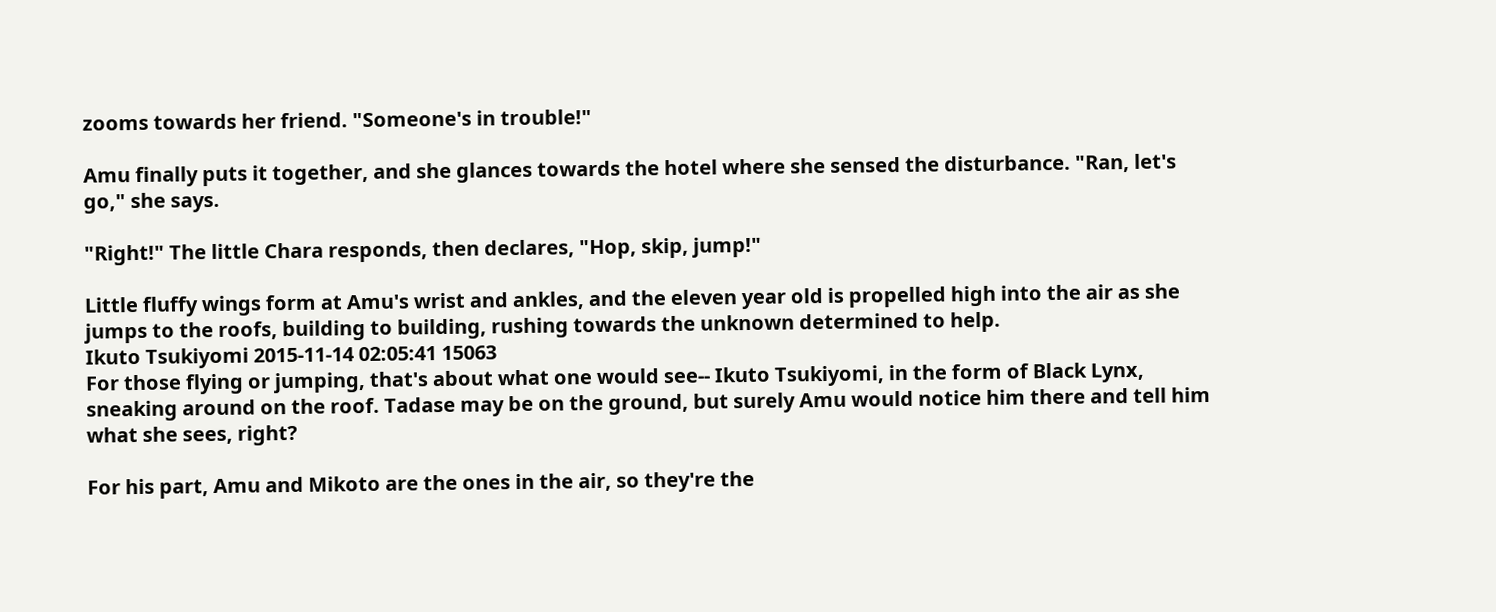zooms towards her friend. "Someone's in trouble!"

Amu finally puts it together, and she glances towards the hotel where she sensed the disturbance. "Ran, let's go," she says.

"Right!" The little Chara responds, then declares, "Hop, skip, jump!"

Little fluffy wings form at Amu's wrist and ankles, and the eleven year old is propelled high into the air as she jumps to the roofs, building to building, rushing towards the unknown determined to help.
Ikuto Tsukiyomi 2015-11-14 02:05:41 15063
For those flying or jumping, that's about what one would see-- Ikuto Tsukiyomi, in the form of Black Lynx, sneaking around on the roof. Tadase may be on the ground, but surely Amu would notice him there and tell him what she sees, right?

For his part, Amu and Mikoto are the ones in the air, so they're the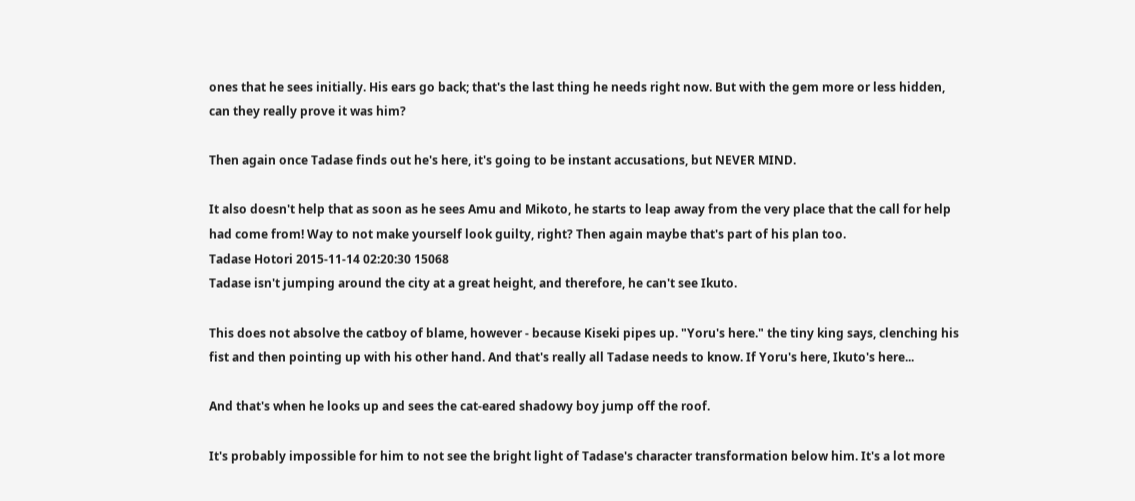ones that he sees initially. His ears go back; that's the last thing he needs right now. But with the gem more or less hidden, can they really prove it was him?

Then again once Tadase finds out he's here, it's going to be instant accusations, but NEVER MIND.

It also doesn't help that as soon as he sees Amu and Mikoto, he starts to leap away from the very place that the call for help had come from! Way to not make yourself look guilty, right? Then again maybe that's part of his plan too.
Tadase Hotori 2015-11-14 02:20:30 15068
Tadase isn't jumping around the city at a great height, and therefore, he can't see Ikuto.

This does not absolve the catboy of blame, however - because Kiseki pipes up. "Yoru's here." the tiny king says, clenching his fist and then pointing up with his other hand. And that's really all Tadase needs to know. If Yoru's here, Ikuto's here...

And that's when he looks up and sees the cat-eared shadowy boy jump off the roof.

It's probably impossible for him to not see the bright light of Tadase's character transformation below him. It's a lot more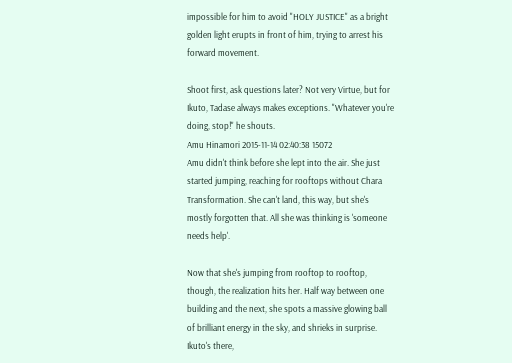impossible for him to avoid "HOLY JUSTICE" as a bright golden light erupts in front of him, trying to arrest his forward movement.

Shoot first, ask questions later? Not very Virtue, but for Ikuto, Tadase always makes exceptions. "Whatever you're doing, stop!" he shouts.
Amu Hinamori 2015-11-14 02:40:38 15072
Amu didn't think before she lept into the air. She just started jumping, reaching for rooftops without Chara Transformation. She can't land, this way, but she's mostly forgotten that. All she was thinking is 'someone needs help'.

Now that she's jumping from rooftop to rooftop, though, the realization hits her. Half way between one building and the next, she spots a massive glowing ball of brilliant energy in the sky, and shrieks in surprise. Ikuto's there,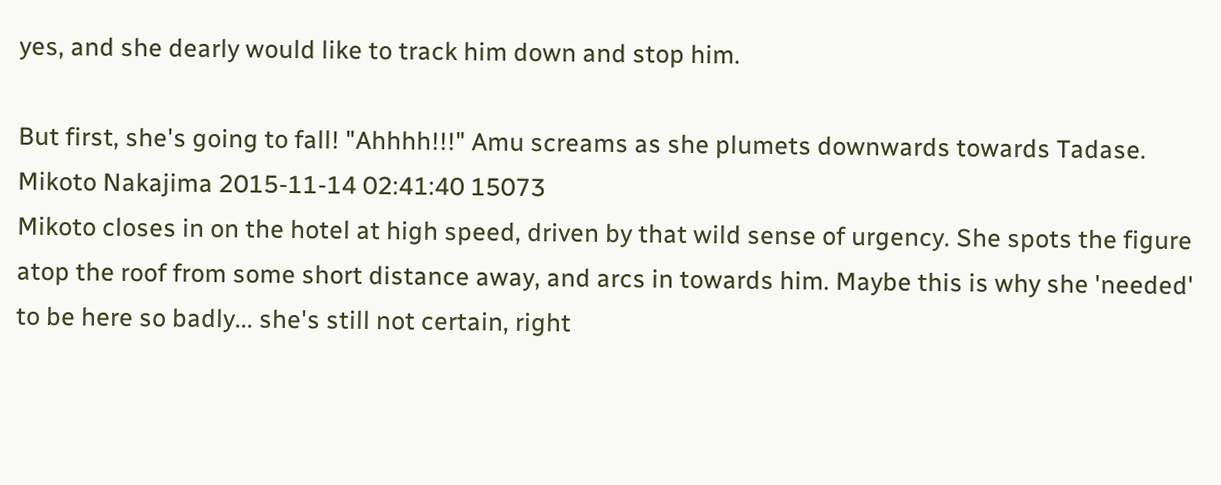yes, and she dearly would like to track him down and stop him.

But first, she's going to fall! "Ahhhh!!!" Amu screams as she plumets downwards towards Tadase.
Mikoto Nakajima 2015-11-14 02:41:40 15073
Mikoto closes in on the hotel at high speed, driven by that wild sense of urgency. She spots the figure atop the roof from some short distance away, and arcs in towards him. Maybe this is why she 'needed' to be here so badly... she's still not certain, right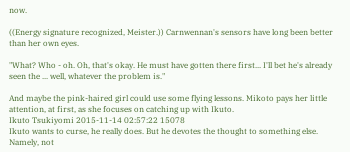now.

((Energy signature recognized, Meister.)) Carnwennan's sensors have long been better than her own eyes.

"What? Who - oh. Oh, that's okay. He must have gotten there first... I'll bet he's already seen the ... well, whatever the problem is."

And maybe the pink-haired girl could use some flying lessons. Mikoto pays her little attention, at first, as she focuses on catching up with Ikuto.
Ikuto Tsukiyomi 2015-11-14 02:57:22 15078
Ikuto wants to curse, he really does. But he devotes the thought to something else. Namely, not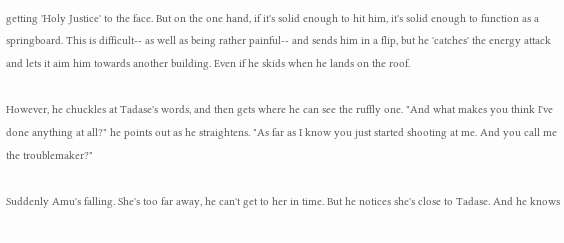getting 'Holy Justice' to the face. But on the one hand, if it's solid enough to hit him, it's solid enough to function as a springboard. This is difficult-- as well as being rather painful-- and sends him in a flip, but he 'catches' the energy attack and lets it aim him towards another building. Even if he skids when he lands on the roof.

However, he chuckles at Tadase's words, and then gets where he can see the ruffly one. "And what makes you think I've done anything at all?" he points out as he straightens. "As far as I know you just started shooting at me. And you call me the troublemaker?"

Suddenly Amu's falling. She's too far away, he can't get to her in time. But he notices she's close to Tadase. And he knows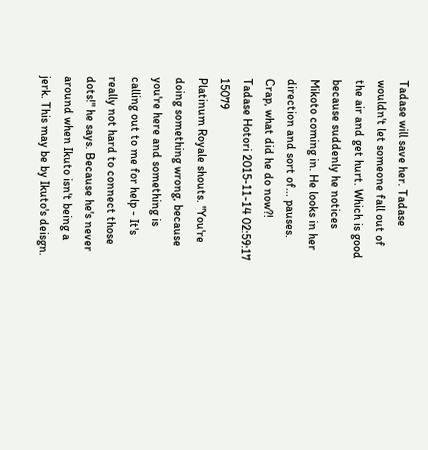Tadase will save her. Tadase wouldn't let someone fall out of the air and get hurt. Which is good because suddenly he notices Mikoto coming in. He looks in her direction and sort of... pauses. Crap, what did he do now?!
Tadase Hotori 2015-11-14 02:59:17 15079
Platinum Royale shouts. "You're doing something wrong, because you're here and something is calling out to me for help - It's really not hard to connect those dots!" he says. Because he's never around when Ikuto isn't being a jerk. This may be by Ikuto's deisgn.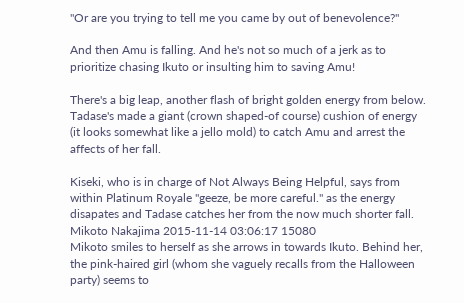"Or are you trying to tell me you came by out of benevolence?"

And then Amu is falling. And he's not so much of a jerk as to prioritize chasing Ikuto or insulting him to saving Amu!

There's a big leap, another flash of bright golden energy from below. Tadase's made a giant (crown shaped-of course) cushion of energy (it looks somewhat like a jello mold) to catch Amu and arrest the affects of her fall.

Kiseki, who is in charge of Not Always Being Helpful, says from within Platinum Royale "geeze, be more careful." as the energy disapates and Tadase catches her from the now much shorter fall.
Mikoto Nakajima 2015-11-14 03:06:17 15080
Mikoto smiles to herself as she arrows in towards Ikuto. Behind her, the pink-haired girl (whom she vaguely recalls from the Halloween party) seems to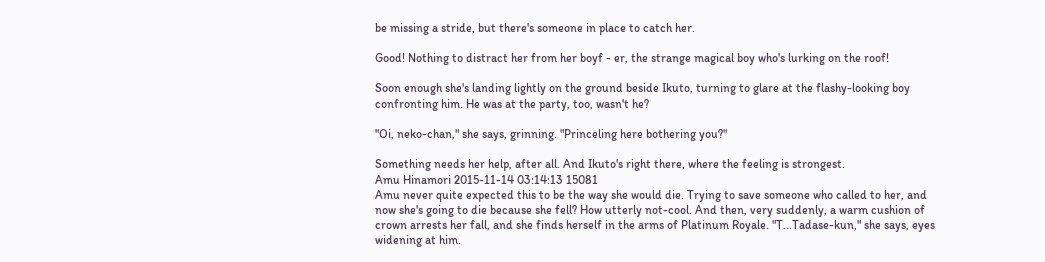be missing a stride, but there's someone in place to catch her.

Good! Nothing to distract her from her boyf - er, the strange magical boy who's lurking on the roof!

Soon enough she's landing lightly on the ground beside Ikuto, turning to glare at the flashy-looking boy confronting him. He was at the party, too, wasn't he?

"Oi, neko-chan," she says, grinning. "Princeling here bothering you?"

Something needs her help, after all. And Ikuto's right there, where the feeling is strongest.
Amu Hinamori 2015-11-14 03:14:13 15081
Amu never quite expected this to be the way she would die. Trying to save someone who called to her, and now she's going to die because she fell? How utterly not-cool. And then, very suddenly, a warm cushion of crown arrests her fall, and she finds herself in the arms of Platinum Royale. "T...Tadase-kun," she says, eyes widening at him.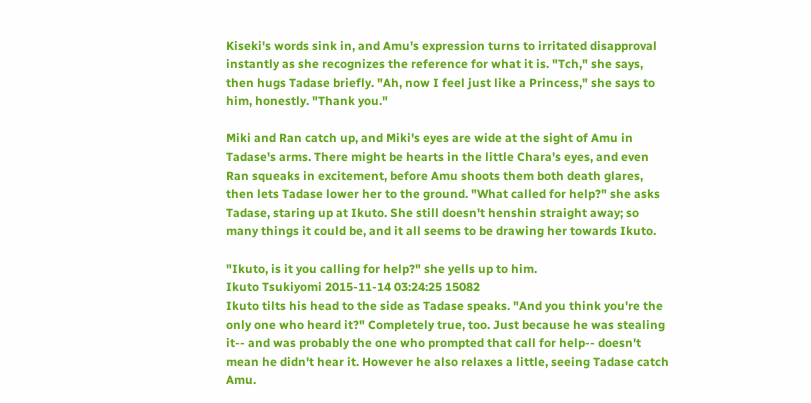Kiseki's words sink in, and Amu's expression turns to irritated disapproval instantly as she recognizes the reference for what it is. "Tch," she says, then hugs Tadase briefly. "Ah, now I feel just like a Princess," she says to him, honestly. "Thank you."

Miki and Ran catch up, and Miki's eyes are wide at the sight of Amu in Tadase's arms. There might be hearts in the little Chara's eyes, and even Ran squeaks in excitement, before Amu shoots them both death glares, then lets Tadase lower her to the ground. "What called for help?" she asks Tadase, staring up at Ikuto. She still doesn't henshin straight away; so many things it could be, and it all seems to be drawing her towards Ikuto.

"Ikuto, is it you calling for help?" she yells up to him.
Ikuto Tsukiyomi 2015-11-14 03:24:25 15082
Ikuto tilts his head to the side as Tadase speaks. "And you think you're the only one who heard it?" Completely true, too. Just because he was stealing it-- and was probably the one who prompted that call for help-- doesn't mean he didn't hear it. However he also relaxes a little, seeing Tadase catch Amu.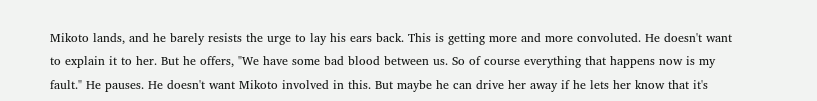Mikoto lands, and he barely resists the urge to lay his ears back. This is getting more and more convoluted. He doesn't want to explain it to her. But he offers, "We have some bad blood between us. So of course everything that happens now is my fault." He pauses. He doesn't want Mikoto involved in this. But maybe he can drive her away if he lets her know that it's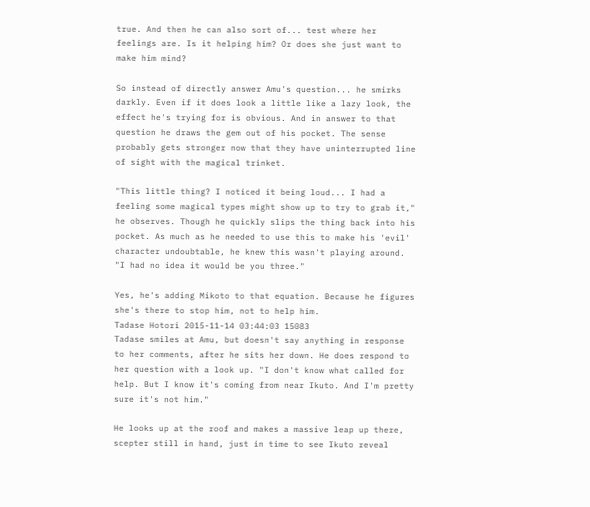true. And then he can also sort of... test where her feelings are. Is it helping him? Or does she just want to make him mind?

So instead of directly answer Amu's question... he smirks darkly. Even if it does look a little like a lazy look, the effect he's trying for is obvious. And in answer to that question he draws the gem out of his pocket. The sense probably gets stronger now that they have uninterrupted line of sight with the magical trinket.

"This little thing? I noticed it being loud... I had a feeling some magical types might show up to try to grab it," he observes. Though he quickly slips the thing back into his pocket. As much as he needed to use this to make his 'evil' character undoubtable, he knew this wasn't playing around. "I had no idea it would be you three."

Yes, he's adding Mikoto to that equation. Because he figures she's there to stop him, not to help him.
Tadase Hotori 2015-11-14 03:44:03 15083
Tadase smiles at Amu, but doesn't say anything in response to her comments, after he sits her down. He does respond to her question with a look up. "I don't know what called for help. But I know it's coming from near Ikuto. And I'm pretty sure it's not him."

He looks up at the roof and makes a massive leap up there, scepter still in hand, just in time to see Ikuto reveal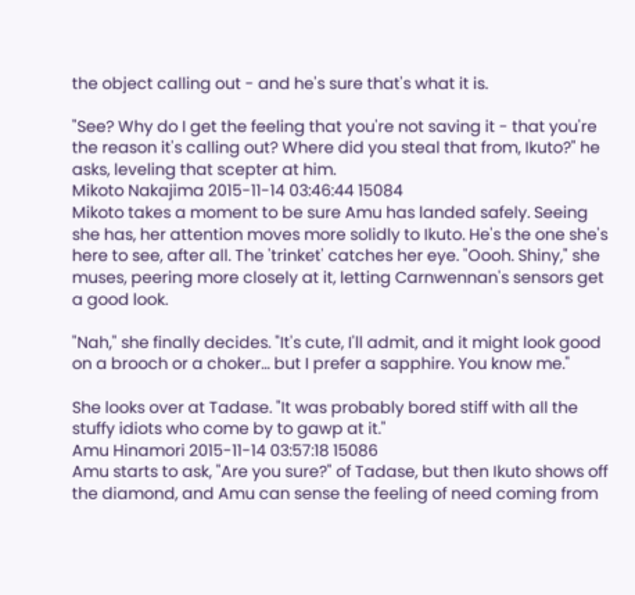the object calling out - and he's sure that's what it is.

"See? Why do I get the feeling that you're not saving it - that you're the reason it's calling out? Where did you steal that from, Ikuto?" he asks, leveling that scepter at him.
Mikoto Nakajima 2015-11-14 03:46:44 15084
Mikoto takes a moment to be sure Amu has landed safely. Seeing she has, her attention moves more solidly to Ikuto. He's the one she's here to see, after all. The 'trinket' catches her eye. "Oooh. Shiny," she muses, peering more closely at it, letting Carnwennan's sensors get a good look.

"Nah," she finally decides. "It's cute, I'll admit, and it might look good on a brooch or a choker... but I prefer a sapphire. You know me."

She looks over at Tadase. "It was probably bored stiff with all the stuffy idiots who come by to gawp at it."
Amu Hinamori 2015-11-14 03:57:18 15086
Amu starts to ask, "Are you sure?" of Tadase, but then Ikuto shows off the diamond, and Amu can sense the feeling of need coming from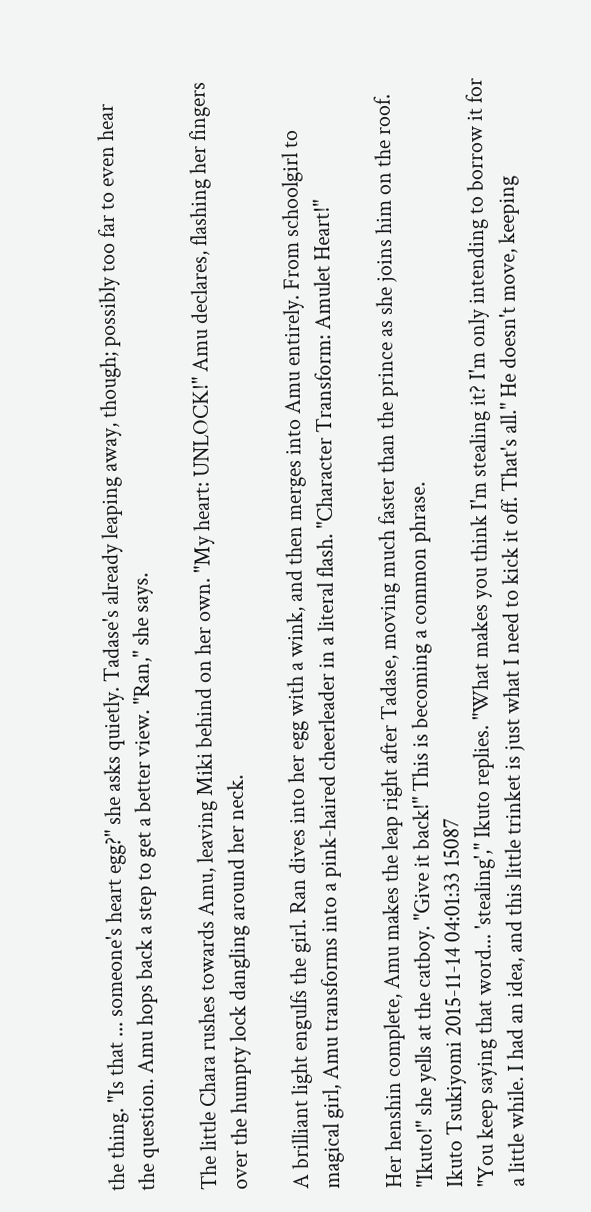the thing. "Is that ... someone's heart egg?" she asks quietly. Tadase's already leaping away, though; possibly too far to even hear the question. Amu hops back a step to get a better view. "Ran," she says.

The little Chara rushes towards Amu, leaving Miki behind on her own. "My heart: UNLOCK!" Amu declares, flashing her fingers over the humpty lock dangling around her neck.

A brilliant light engulfs the girl. Ran dives into her egg with a wink, and then merges into Amu entirely. From schoolgirl to magical girl, Amu transforms into a pink-haired cheerleader in a literal flash. "Character Transform: Amulet Heart!"

Her henshin complete, Amu makes the leap right after Tadase, moving much faster than the prince as she joins him on the roof. "Ikuto!" she yells at the catboy. "Give it back!" This is becoming a common phrase.
Ikuto Tsukiyomi 2015-11-14 04:01:33 15087
"You keep saying that word... 'stealing'," Ikuto replies. "What makes you think I'm stealing it? I'm only intending to borrow it for a little while. I had an idea, and this little trinket is just what I need to kick it off. That's all." He doesn't move, keeping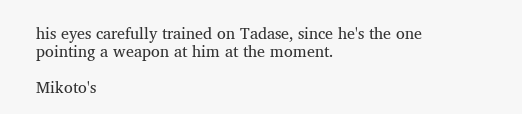his eyes carefully trained on Tadase, since he's the one pointing a weapon at him at the moment.

Mikoto's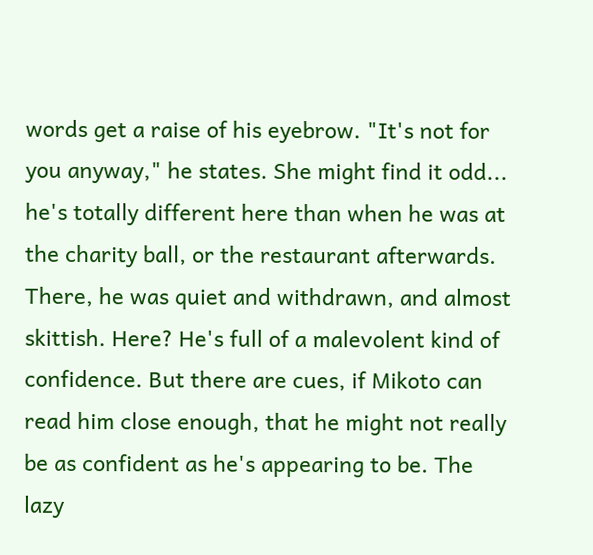words get a raise of his eyebrow. "It's not for you anyway," he states. She might find it odd... he's totally different here than when he was at the charity ball, or the restaurant afterwards. There, he was quiet and withdrawn, and almost skittish. Here? He's full of a malevolent kind of confidence. But there are cues, if Mikoto can read him close enough, that he might not really be as confident as he's appearing to be. The lazy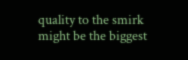quality to the smirk might be the biggest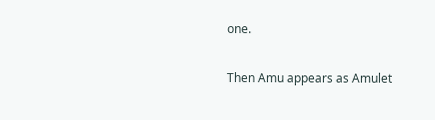one.

Then Amu appears as Amulet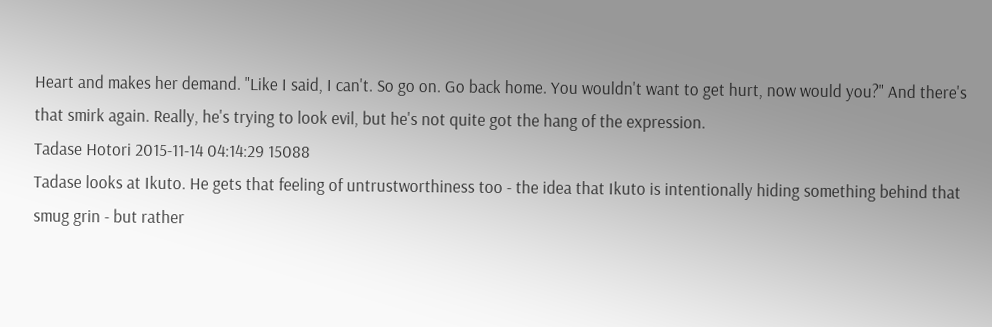Heart and makes her demand. "Like I said, I can't. So go on. Go back home. You wouldn't want to get hurt, now would you?" And there's that smirk again. Really, he's trying to look evil, but he's not quite got the hang of the expression.
Tadase Hotori 2015-11-14 04:14:29 15088
Tadase looks at Ikuto. He gets that feeling of untrustworthiness too - the idea that Ikuto is intentionally hiding something behind that smug grin - but rather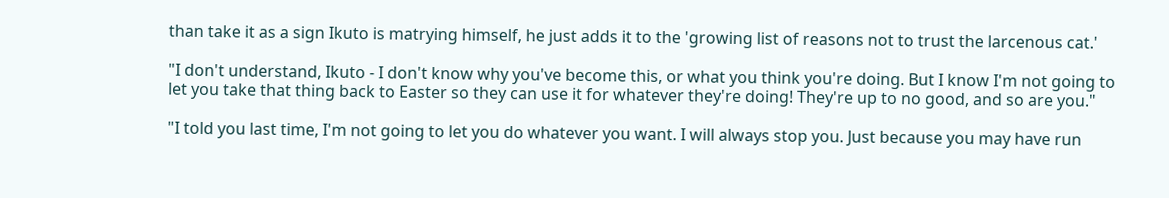than take it as a sign Ikuto is matrying himself, he just adds it to the 'growing list of reasons not to trust the larcenous cat.'

"I don't understand, Ikuto - I don't know why you've become this, or what you think you're doing. But I know I'm not going to let you take that thing back to Easter so they can use it for whatever they're doing! They're up to no good, and so are you."

"I told you last time, I'm not going to let you do whatever you want. I will always stop you. Just because you may have run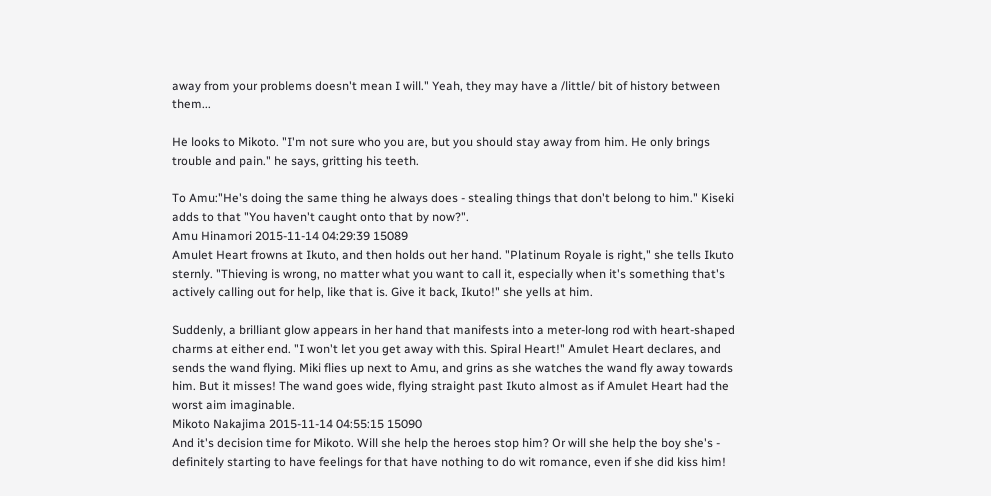away from your problems doesn't mean I will." Yeah, they may have a /little/ bit of history between them...

He looks to Mikoto. "I'm not sure who you are, but you should stay away from him. He only brings trouble and pain." he says, gritting his teeth.

To Amu:"He's doing the same thing he always does - stealing things that don't belong to him." Kiseki adds to that "You haven't caught onto that by now?".
Amu Hinamori 2015-11-14 04:29:39 15089
Amulet Heart frowns at Ikuto, and then holds out her hand. "Platinum Royale is right," she tells Ikuto sternly. "Thieving is wrong, no matter what you want to call it, especially when it's something that's actively calling out for help, like that is. Give it back, Ikuto!" she yells at him.

Suddenly, a brilliant glow appears in her hand that manifests into a meter-long rod with heart-shaped charms at either end. "I won't let you get away with this. Spiral Heart!" Amulet Heart declares, and sends the wand flying. Miki flies up next to Amu, and grins as she watches the wand fly away towards him. But it misses! The wand goes wide, flying straight past Ikuto almost as if Amulet Heart had the worst aim imaginable.
Mikoto Nakajima 2015-11-14 04:55:15 15090
And it's decision time for Mikoto. Will she help the heroes stop him? Or will she help the boy she's - definitely starting to have feelings for that have nothing to do wit romance, even if she did kiss him!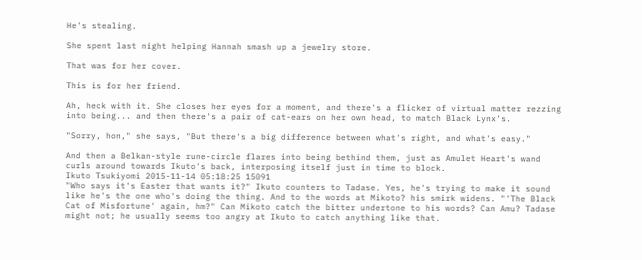He's stealing.

She spent last night helping Hannah smash up a jewelry store.

That was for her cover.

This is for her friend.

Ah, heck with it. She closes her eyes for a moment, and there's a flicker of virtual matter rezzing into being... and then there's a pair of cat-ears on her own head, to match Black Lynx's.

"Sorry, hon," she says, "But there's a big difference between what's right, and what's easy."

And then a Belkan-style rune-circle flares into being bethind them, just as Amulet Heart's wand curls around towards Ikuto's back, interposing itself just in time to block.
Ikuto Tsukiyomi 2015-11-14 05:18:25 15091
"Who says it's Easter that wants it?" Ikuto counters to Tadase. Yes, he's trying to make it sound like he's the one who's doing the thing. And to the words at Mikoto? his smirk widens. "'The Black Cat of Misfortune' again, hm?" Can Mikoto catch the bitter undertone to his words? Can Amu? Tadase might not; he usually seems too angry at Ikuto to catch anything like that.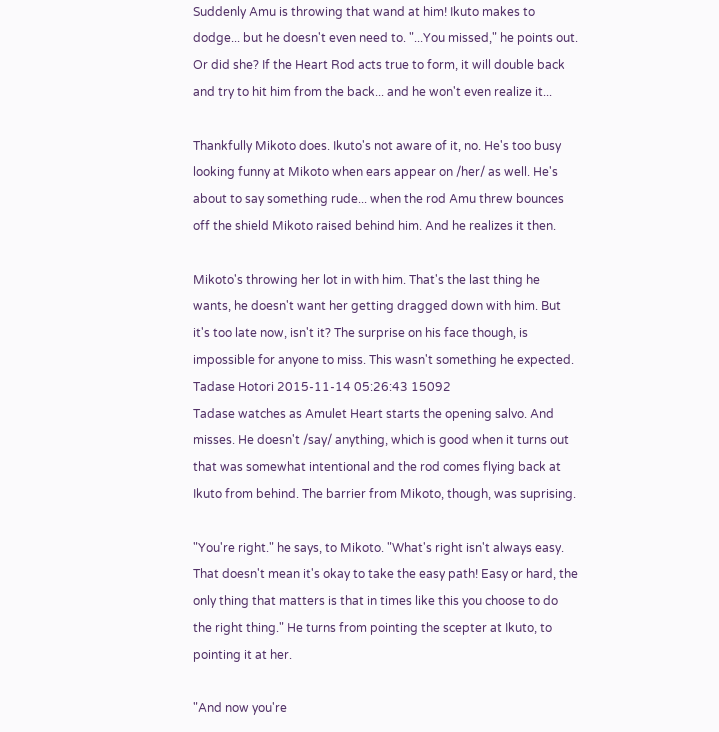Suddenly Amu is throwing that wand at him! Ikuto makes to dodge... but he doesn't even need to. "...You missed," he points out. Or did she? If the Heart Rod acts true to form, it will double back and try to hit him from the back... and he won't even realize it...

Thankfully Mikoto does. Ikuto's not aware of it, no. He's too busy looking funny at Mikoto when ears appear on /her/ as well. He's about to say something rude... when the rod Amu threw bounces off the shield Mikoto raised behind him. And he realizes it then.

Mikoto's throwing her lot in with him. That's the last thing he wants, he doesn't want her getting dragged down with him. But it's too late now, isn't it? The surprise on his face though, is impossible for anyone to miss. This wasn't something he expected.
Tadase Hotori 2015-11-14 05:26:43 15092
Tadase watches as Amulet Heart starts the opening salvo. And misses. He doesn't /say/ anything, which is good when it turns out that was somewhat intentional and the rod comes flying back at Ikuto from behind. The barrier from Mikoto, though, was suprising.

"You're right." he says, to Mikoto. "What's right isn't always easy. That doesn't mean it's okay to take the easy path! Easy or hard, the only thing that matters is that in times like this you choose to do the right thing." He turns from pointing the scepter at Ikuto, to pointing it at her.

"And now you're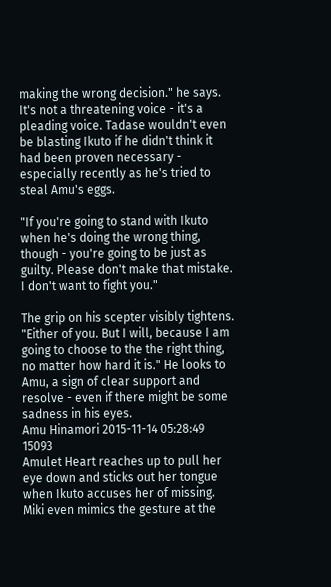making the wrong decision." he says. It's not a threatening voice - it's a pleading voice. Tadase wouldn't even be blasting Ikuto if he didn't think it had been proven necessary - especially recently as he's tried to steal Amu's eggs.

"If you're going to stand with Ikuto when he's doing the wrong thing, though - you're going to be just as guilty. Please don't make that mistake. I don't want to fight you."

The grip on his scepter visibly tightens. "Either of you. But I will, because I am going to choose to the the right thing, no matter how hard it is." He looks to Amu, a sign of clear support and resolve - even if there might be some sadness in his eyes.
Amu Hinamori 2015-11-14 05:28:49 15093
Amulet Heart reaches up to pull her eye down and sticks out her tongue when Ikuto accuses her of missing. Miki even mimics the gesture at the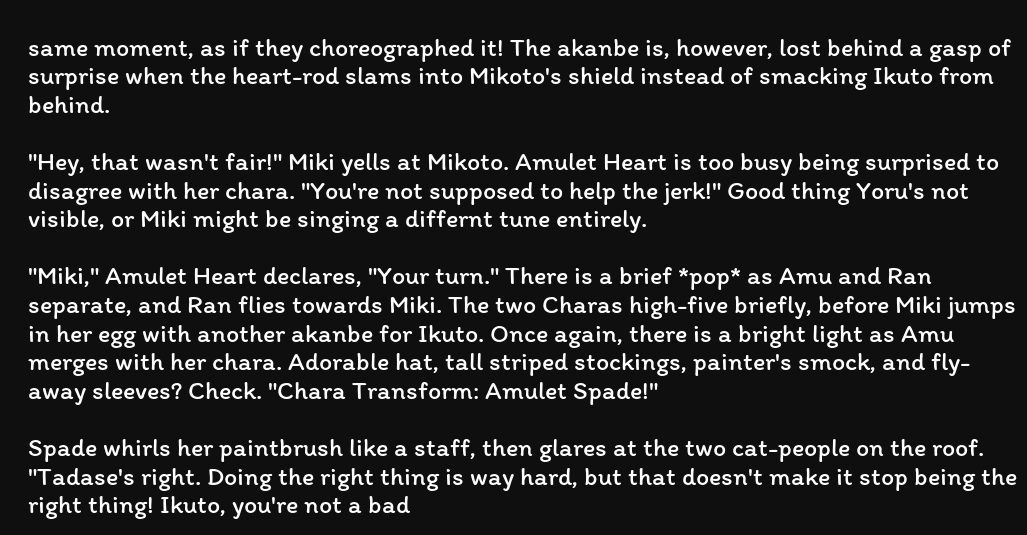same moment, as if they choreographed it! The akanbe is, however, lost behind a gasp of surprise when the heart-rod slams into Mikoto's shield instead of smacking Ikuto from behind.

"Hey, that wasn't fair!" Miki yells at Mikoto. Amulet Heart is too busy being surprised to disagree with her chara. "You're not supposed to help the jerk!" Good thing Yoru's not visible, or Miki might be singing a differnt tune entirely.

"Miki," Amulet Heart declares, "Your turn." There is a brief *pop* as Amu and Ran separate, and Ran flies towards Miki. The two Charas high-five briefly, before Miki jumps in her egg with another akanbe for Ikuto. Once again, there is a bright light as Amu merges with her chara. Adorable hat, tall striped stockings, painter's smock, and fly-away sleeves? Check. "Chara Transform: Amulet Spade!"

Spade whirls her paintbrush like a staff, then glares at the two cat-people on the roof. "Tadase's right. Doing the right thing is way hard, but that doesn't make it stop being the right thing! Ikuto, you're not a bad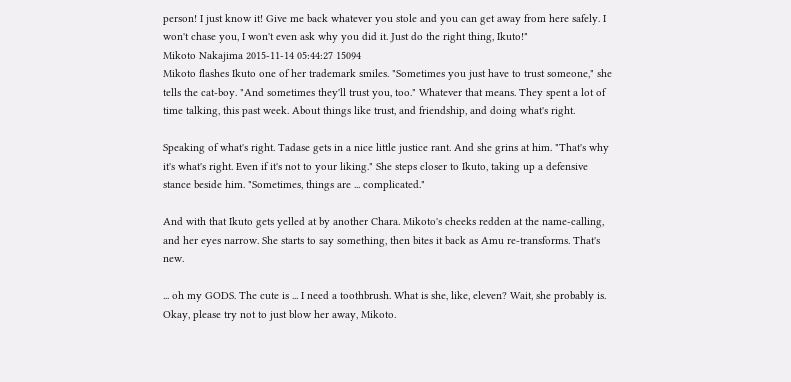person! I just know it! Give me back whatever you stole and you can get away from here safely. I won't chase you, I won't even ask why you did it. Just do the right thing, Ikuto!"
Mikoto Nakajima 2015-11-14 05:44:27 15094
Mikoto flashes Ikuto one of her trademark smiles. "Sometimes you just have to trust someone," she tells the cat-boy. "And sometimes they'll trust you, too." Whatever that means. They spent a lot of time talking, this past week. About things like trust, and friendship, and doing what's right.

Speaking of what's right. Tadase gets in a nice little justice rant. And she grins at him. "That's why it's what's right. Even if it's not to your liking." She steps closer to Ikuto, taking up a defensive stance beside him. "Sometimes, things are ... complicated."

And with that Ikuto gets yelled at by another Chara. Mikoto's cheeks redden at the name-calling, and her eyes narrow. She starts to say something, then bites it back as Amu re-transforms. That's new.

... oh my GODS. The cute is ... I need a toothbrush. What is she, like, eleven? Wait, she probably is. Okay, please try not to just blow her away, Mikoto.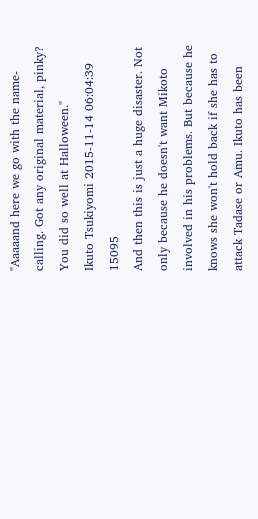"Aaaaand here we go with the name-calling. Got any original material, pinky? You did so well at Halloween."
Ikuto Tsukiyomi 2015-11-14 06:04:39 15095
And then this is just a huge disaster. Not only because he doesn't want Mikoto involved in his problems. But because he knows she won't hold back if she has to attack Tadase or Amu. Ikuto has been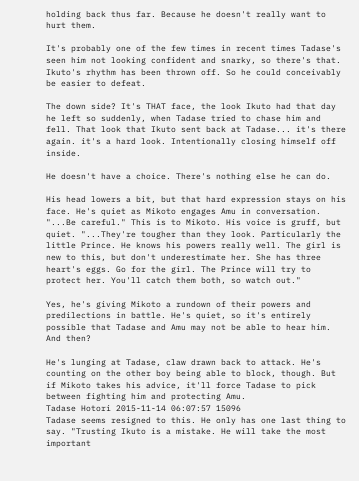holding back thus far. Because he doesn't really want to hurt them.

It's probably one of the few times in recent times Tadase's seen him not looking confident and snarky, so there's that. Ikuto's rhythm has been thrown off. So he could conceivably be easier to defeat.

The down side? It's THAT face, the look Ikuto had that day he left so suddenly, when Tadase tried to chase him and fell. That look that Ikuto sent back at Tadase... it's there again. it's a hard look. Intentionally closing himself off inside.

He doesn't have a choice. There's nothing else he can do.

His head lowers a bit, but that hard expression stays on his face. He's quiet as Mikoto engages Amu in conversation. "...Be careful." This is to Mikoto. His voice is gruff, but quiet. "...They're tougher than they look. Particularly the little Prince. He knows his powers really well. The girl is new to this, but don't underestimate her. She has three heart's eggs. Go for the girl. The Prince will try to protect her. You'll catch them both, so watch out."

Yes, he's giving Mikoto a rundown of their powers and predilections in battle. He's quiet, so it's entirely possible that Tadase and Amu may not be able to hear him. And then?

He's lunging at Tadase, claw drawn back to attack. He's counting on the other boy being able to block, though. But if Mikoto takes his advice, it'll force Tadase to pick between fighting him and protecting Amu.
Tadase Hotori 2015-11-14 06:07:57 15096
Tadase seems resigned to this. He only has one last thing to say. "Trusting Ikuto is a mistake. He will take the most important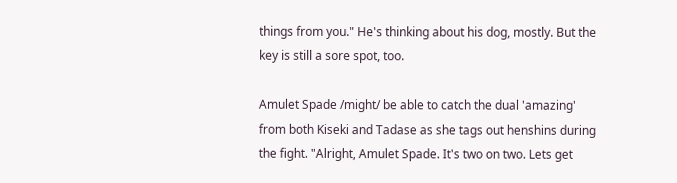things from you." He's thinking about his dog, mostly. But the key is still a sore spot, too.

Amulet Spade /might/ be able to catch the dual 'amazing' from both Kiseki and Tadase as she tags out henshins during the fight. "Alright, Amulet Spade. It's two on two. Lets get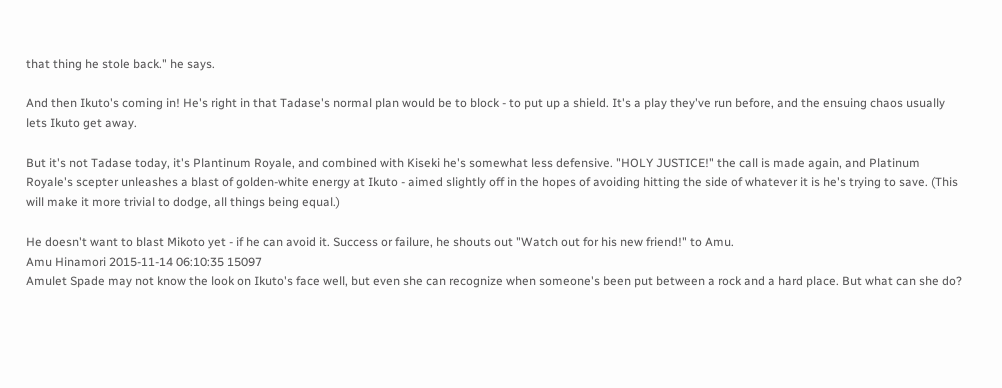that thing he stole back." he says.

And then Ikuto's coming in! He's right in that Tadase's normal plan would be to block - to put up a shield. It's a play they've run before, and the ensuing chaos usually lets Ikuto get away.

But it's not Tadase today, it's Plantinum Royale, and combined with Kiseki he's somewhat less defensive. "HOLY JUSTICE!" the call is made again, and Platinum Royale's scepter unleashes a blast of golden-white energy at Ikuto - aimed slightly off in the hopes of avoiding hitting the side of whatever it is he's trying to save. (This will make it more trivial to dodge, all things being equal.)

He doesn't want to blast Mikoto yet - if he can avoid it. Success or failure, he shouts out "Watch out for his new friend!" to Amu.
Amu Hinamori 2015-11-14 06:10:35 15097
Amulet Spade may not know the look on Ikuto's face well, but even she can recognize when someone's been put between a rock and a hard place. But what can she do?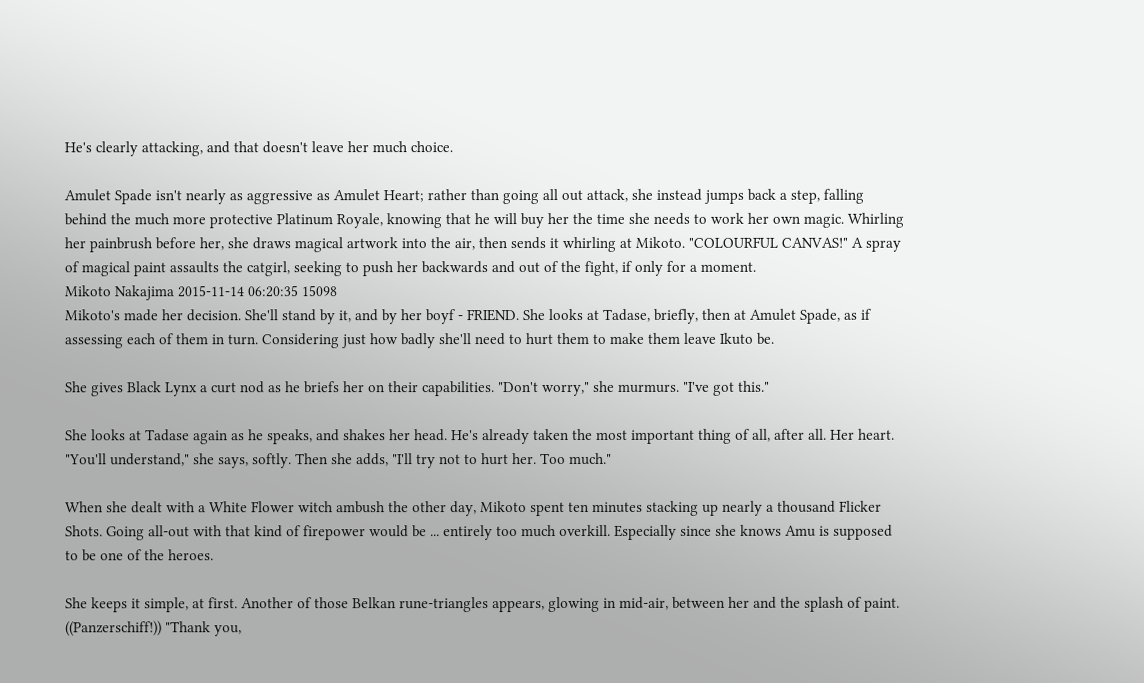He's clearly attacking, and that doesn't leave her much choice.

Amulet Spade isn't nearly as aggressive as Amulet Heart; rather than going all out attack, she instead jumps back a step, falling behind the much more protective Platinum Royale, knowing that he will buy her the time she needs to work her own magic. Whirling her painbrush before her, she draws magical artwork into the air, then sends it whirling at Mikoto. "COLOURFUL CANVAS!" A spray of magical paint assaults the catgirl, seeking to push her backwards and out of the fight, if only for a moment.
Mikoto Nakajima 2015-11-14 06:20:35 15098
Mikoto's made her decision. She'll stand by it, and by her boyf - FRIEND. She looks at Tadase, briefly, then at Amulet Spade, as if assessing each of them in turn. Considering just how badly she'll need to hurt them to make them leave Ikuto be.

She gives Black Lynx a curt nod as he briefs her on their capabilities. "Don't worry," she murmurs. "I've got this."

She looks at Tadase again as he speaks, and shakes her head. He's already taken the most important thing of all, after all. Her heart. "You'll understand," she says, softly. Then she adds, "I'll try not to hurt her. Too much."

When she dealt with a White Flower witch ambush the other day, Mikoto spent ten minutes stacking up nearly a thousand Flicker Shots. Going all-out with that kind of firepower would be ... entirely too much overkill. Especially since she knows Amu is supposed to be one of the heroes.

She keeps it simple, at first. Another of those Belkan rune-triangles appears, glowing in mid-air, between her and the splash of paint. ((Panzerschiff!)) "Thank you,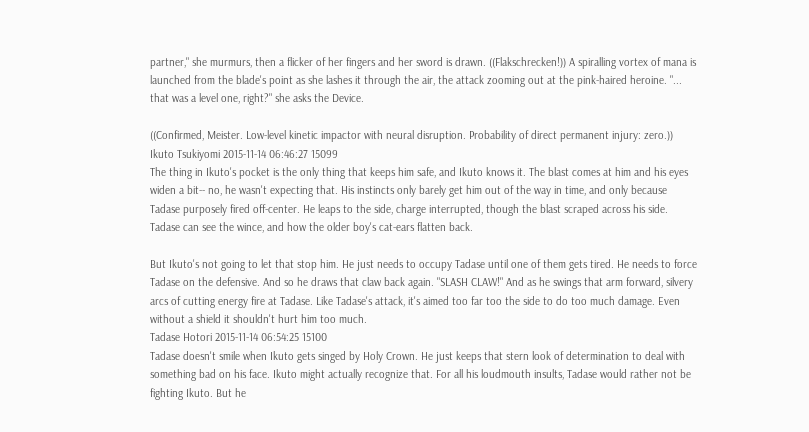partner," she murmurs, then a flicker of her fingers and her sword is drawn. ((Flakschrecken!)) A spiralling vortex of mana is launched from the blade's point as she lashes it through the air, the attack zooming out at the pink-haired heroine. "... that was a level one, right?" she asks the Device.

((Confirmed, Meister. Low-level kinetic impactor with neural disruption. Probability of direct permanent injury: zero.))
Ikuto Tsukiyomi 2015-11-14 06:46:27 15099
The thing in Ikuto's pocket is the only thing that keeps him safe, and Ikuto knows it. The blast comes at him and his eyes widen a bit-- no, he wasn't expecting that. His instincts only barely get him out of the way in time, and only because Tadase purposely fired off-center. He leaps to the side, charge interrupted, though the blast scraped across his side. Tadase can see the wince, and how the older boy's cat-ears flatten back.

But Ikuto's not going to let that stop him. He just needs to occupy Tadase until one of them gets tired. He needs to force Tadase on the defensive. And so he draws that claw back again. "SLASH CLAW!" And as he swings that arm forward, silvery arcs of cutting energy fire at Tadase. Like Tadase's attack, it's aimed too far too the side to do too much damage. Even without a shield it shouldn't hurt him too much.
Tadase Hotori 2015-11-14 06:54:25 15100
Tadase doesn't smile when Ikuto gets singed by Holy Crown. He just keeps that stern look of determination to deal with something bad on his face. Ikuto might actually recognize that. For all his loudmouth insults, Tadase would rather not be fighting Ikuto. But he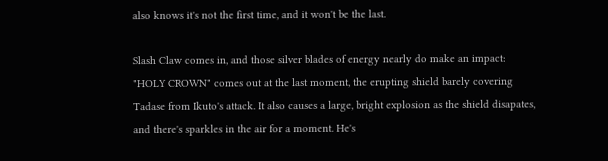also knows it's not the first time, and it won't be the last.

Slash Claw comes in, and those silver blades of energy nearly do make an impact: "HOLY CROWN" comes out at the last moment, the erupting shield barely covering Tadase from Ikuto's attack. It also causes a large, bright explosion as the shield disapates, and there's sparkles in the air for a moment. He's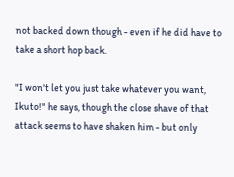not backed down though - even if he did have to take a short hop back.

"I won't let you just take whatever you want, Ikuto!" he says, though the close shave of that attack seems to have shaken him - but only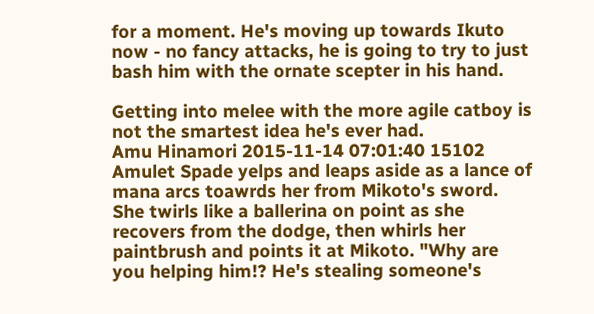for a moment. He's moving up towards Ikuto now - no fancy attacks, he is going to try to just bash him with the ornate scepter in his hand.

Getting into melee with the more agile catboy is not the smartest idea he's ever had.
Amu Hinamori 2015-11-14 07:01:40 15102
Amulet Spade yelps and leaps aside as a lance of mana arcs toawrds her from Mikoto's sword. She twirls like a ballerina on point as she recovers from the dodge, then whirls her paintbrush and points it at Mikoto. "Why are you helping him!? He's stealing someone's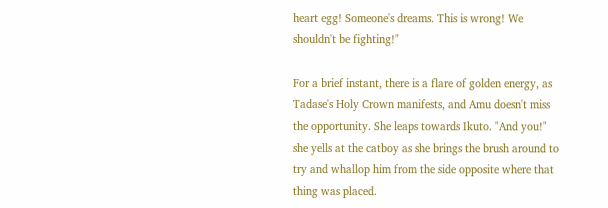heart egg! Someone's dreams. This is wrong! We shouldn't be fighting!"

For a brief instant, there is a flare of golden energy, as Tadase's Holy Crown manifests, and Amu doesn't miss the opportunity. She leaps towards Ikuto. "And you!" she yells at the catboy as she brings the brush around to try and whallop him from the side opposite where that thing was placed.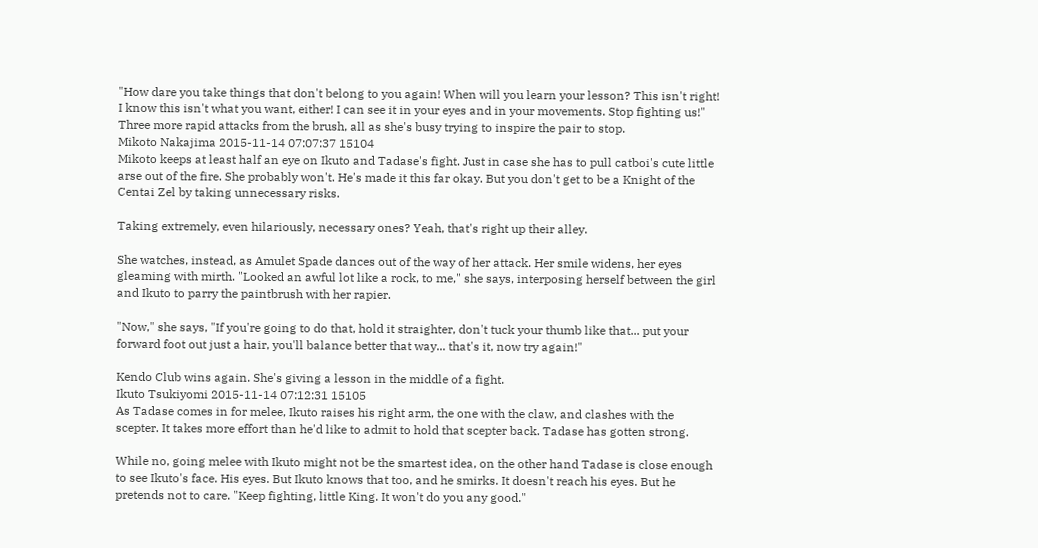"How dare you take things that don't belong to you again! When will you learn your lesson? This isn't right! I know this isn't what you want, either! I can see it in your eyes and in your movements. Stop fighting us!" Three more rapid attacks from the brush, all as she's busy trying to inspire the pair to stop.
Mikoto Nakajima 2015-11-14 07:07:37 15104
Mikoto keeps at least half an eye on Ikuto and Tadase's fight. Just in case she has to pull catboi's cute little arse out of the fire. She probably won't. He's made it this far okay. But you don't get to be a Knight of the Centai Zel by taking unnecessary risks.

Taking extremely, even hilariously, necessary ones? Yeah, that's right up their alley.

She watches, instead, as Amulet Spade dances out of the way of her attack. Her smile widens, her eyes gleaming with mirth. "Looked an awful lot like a rock, to me," she says, interposing herself between the girl and Ikuto to parry the paintbrush with her rapier.

"Now," she says, "If you're going to do that, hold it straighter, don't tuck your thumb like that... put your forward foot out just a hair, you'll balance better that way... that's it, now try again!"

Kendo Club wins again. She's giving a lesson in the middle of a fight.
Ikuto Tsukiyomi 2015-11-14 07:12:31 15105
As Tadase comes in for melee, Ikuto raises his right arm, the one with the claw, and clashes with the scepter. It takes more effort than he'd like to admit to hold that scepter back. Tadase has gotten strong.

While no, going melee with Ikuto might not be the smartest idea, on the other hand Tadase is close enough to see Ikuto's face. His eyes. But Ikuto knows that too, and he smirks. It doesn't reach his eyes. But he pretends not to care. "Keep fighting, little King. It won't do you any good."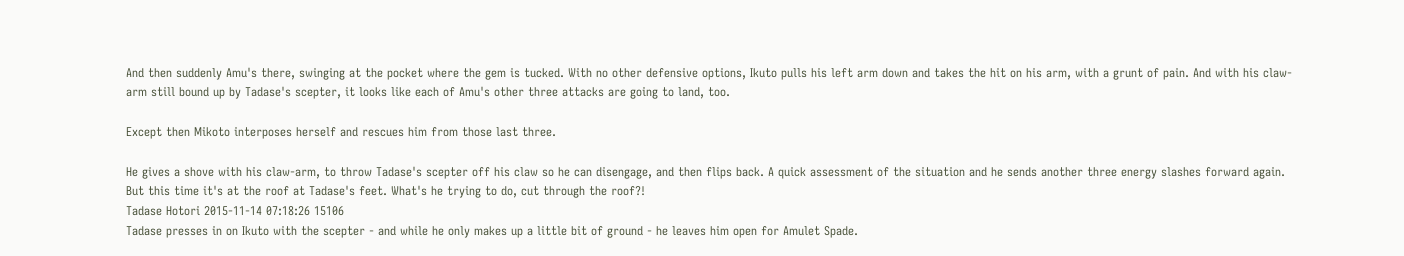And then suddenly Amu's there, swinging at the pocket where the gem is tucked. With no other defensive options, Ikuto pulls his left arm down and takes the hit on his arm, with a grunt of pain. And with his claw-arm still bound up by Tadase's scepter, it looks like each of Amu's other three attacks are going to land, too.

Except then Mikoto interposes herself and rescues him from those last three.

He gives a shove with his claw-arm, to throw Tadase's scepter off his claw so he can disengage, and then flips back. A quick assessment of the situation and he sends another three energy slashes forward again. But this time it's at the roof at Tadase's feet. What's he trying to do, cut through the roof?!
Tadase Hotori 2015-11-14 07:18:26 15106
Tadase presses in on Ikuto with the scepter - and while he only makes up a little bit of ground - he leaves him open for Amulet Spade.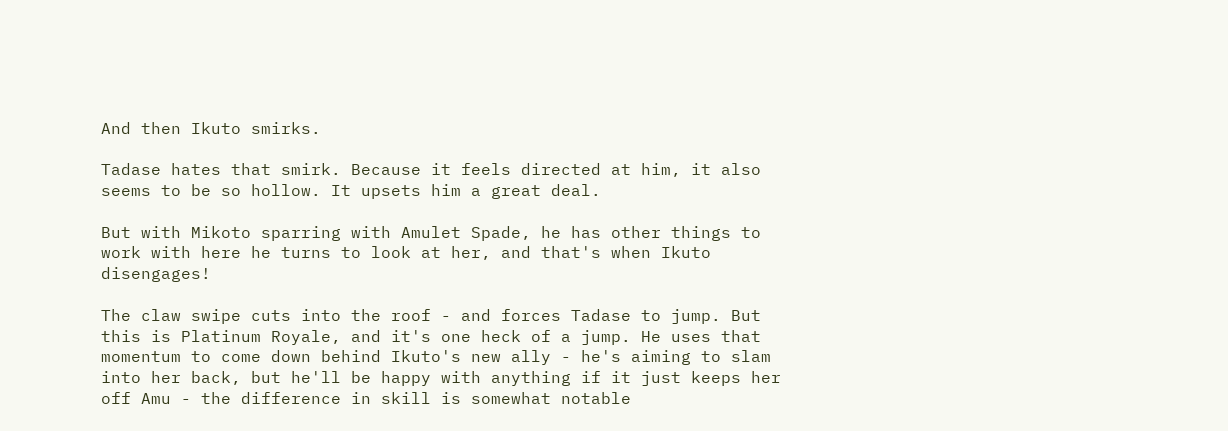And then Ikuto smirks.

Tadase hates that smirk. Because it feels directed at him, it also seems to be so hollow. It upsets him a great deal.

But with Mikoto sparring with Amulet Spade, he has other things to work with here he turns to look at her, and that's when Ikuto disengages!

The claw swipe cuts into the roof - and forces Tadase to jump. But this is Platinum Royale, and it's one heck of a jump. He uses that momentum to come down behind Ikuto's new ally - he's aiming to slam into her back, but he'll be happy with anything if it just keeps her off Amu - the difference in skill is somewhat notable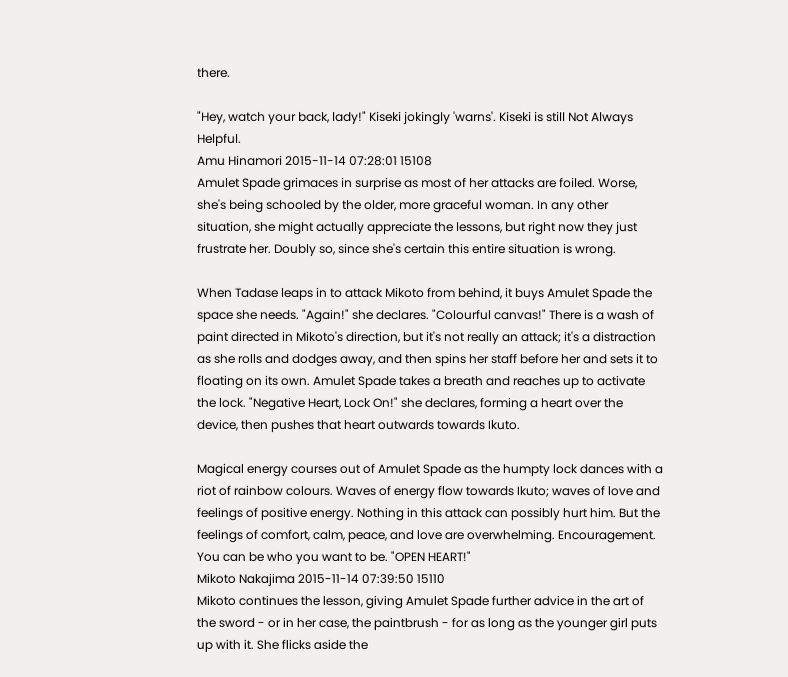there.

"Hey, watch your back, lady!" Kiseki jokingly 'warns'. Kiseki is still Not Always Helpful.
Amu Hinamori 2015-11-14 07:28:01 15108
Amulet Spade grimaces in surprise as most of her attacks are foiled. Worse, she's being schooled by the older, more graceful woman. In any other situation, she might actually appreciate the lessons, but right now they just frustrate her. Doubly so, since she's certain this entire situation is wrong.

When Tadase leaps in to attack Mikoto from behind, it buys Amulet Spade the space she needs. "Again!" she declares. "Colourful canvas!" There is a wash of paint directed in Mikoto's direction, but it's not really an attack; it's a distraction as she rolls and dodges away, and then spins her staff before her and sets it to floating on its own. Amulet Spade takes a breath and reaches up to activate the lock. "Negative Heart, Lock On!" she declares, forming a heart over the device, then pushes that heart outwards towards Ikuto.

Magical energy courses out of Amulet Spade as the humpty lock dances with a riot of rainbow colours. Waves of energy flow towards Ikuto; waves of love and feelings of positive energy. Nothing in this attack can possibly hurt him. But the feelings of comfort, calm, peace, and love are overwhelming. Encouragement. You can be who you want to be. "OPEN HEART!"
Mikoto Nakajima 2015-11-14 07:39:50 15110
Mikoto continues the lesson, giving Amulet Spade further advice in the art of the sword - or in her case, the paintbrush - for as long as the younger girl puts up with it. She flicks aside the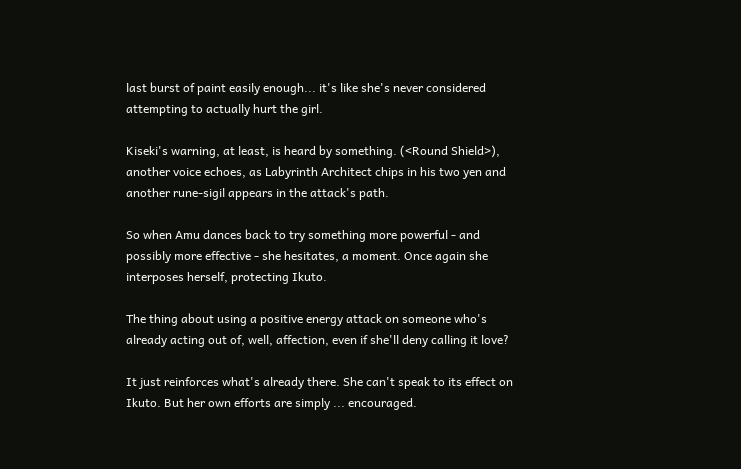last burst of paint easily enough... it's like she's never considered attempting to actually hurt the girl.

Kiseki's warning, at least, is heard by something. (<Round Shield>), another voice echoes, as Labyrinth Architect chips in his two yen and another rune-sigil appears in the attack's path.

So when Amu dances back to try something more powerful - and possibly more effective - she hesitates, a moment. Once again she interposes herself, protecting Ikuto.

The thing about using a positive energy attack on someone who's already acting out of, well, affection, even if she'll deny calling it love?

It just reinforces what's already there. She can't speak to its effect on Ikuto. But her own efforts are simply ... encouraged.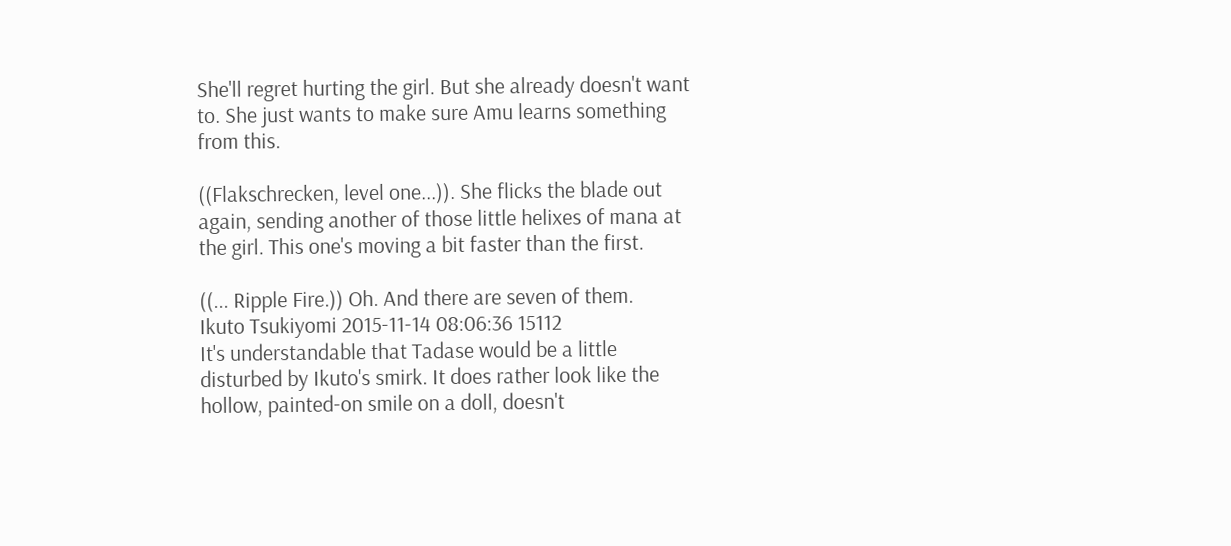She'll regret hurting the girl. But she already doesn't want to. She just wants to make sure Amu learns something from this.

((Flakschrecken, level one...)). She flicks the blade out again, sending another of those little helixes of mana at the girl. This one's moving a bit faster than the first.

((... Ripple Fire.)) Oh. And there are seven of them.
Ikuto Tsukiyomi 2015-11-14 08:06:36 15112
It's understandable that Tadase would be a little disturbed by Ikuto's smirk. It does rather look like the hollow, painted-on smile on a doll, doesn't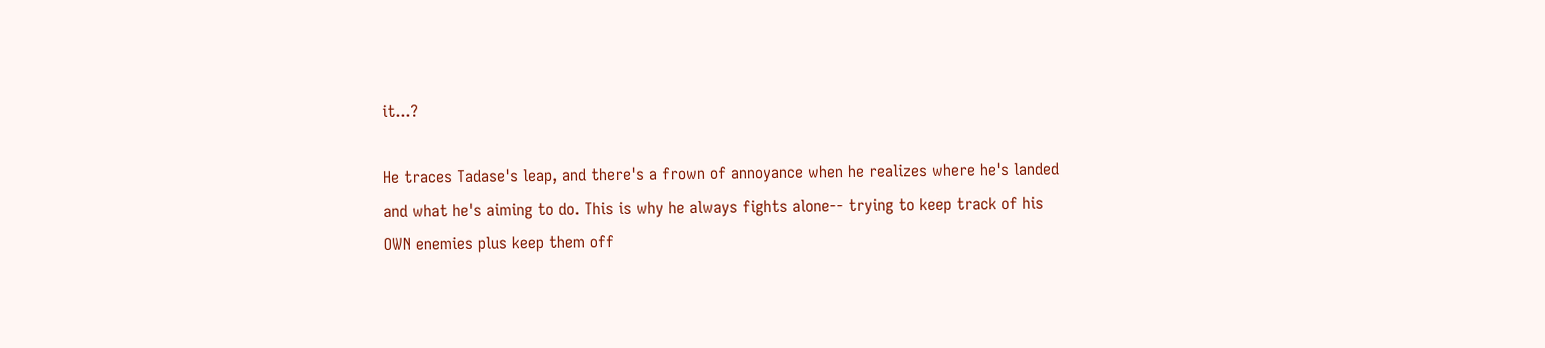it...?

He traces Tadase's leap, and there's a frown of annoyance when he realizes where he's landed and what he's aiming to do. This is why he always fights alone-- trying to keep track of his OWN enemies plus keep them off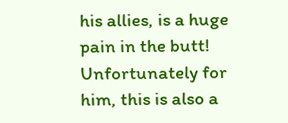his allies, is a huge pain in the butt! Unfortunately for him, this is also a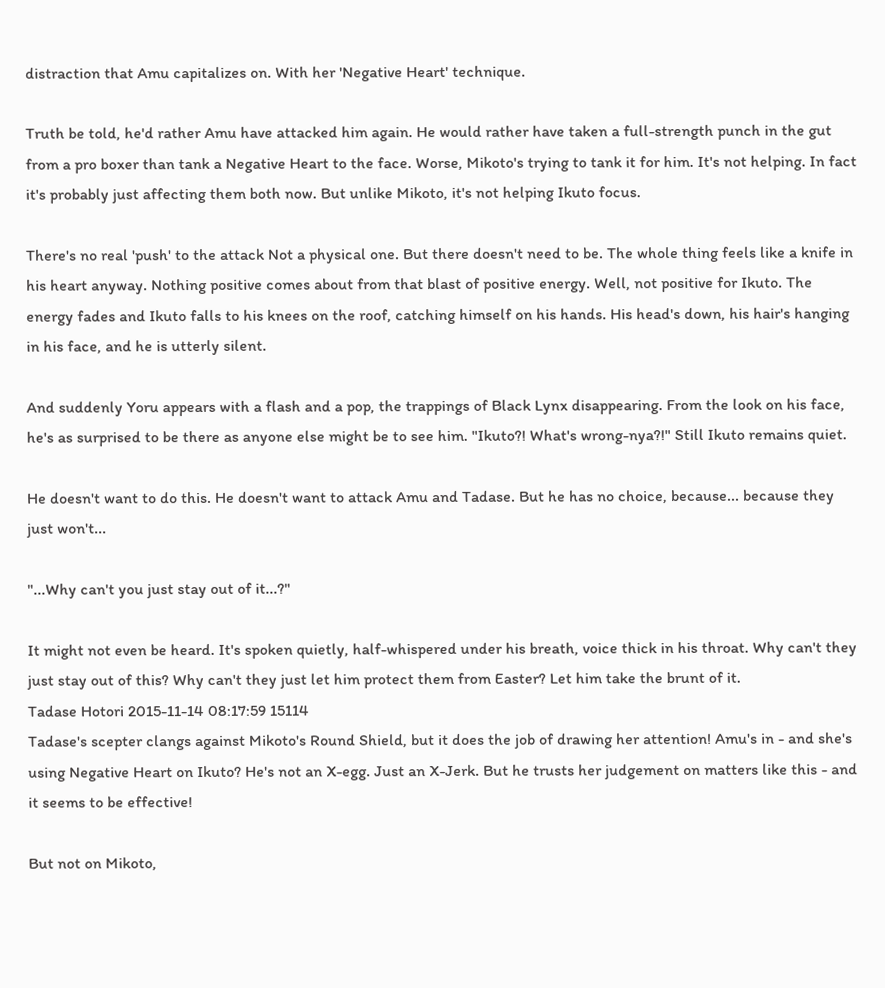distraction that Amu capitalizes on. With her 'Negative Heart' technique.

Truth be told, he'd rather Amu have attacked him again. He would rather have taken a full-strength punch in the gut from a pro boxer than tank a Negative Heart to the face. Worse, Mikoto's trying to tank it for him. It's not helping. In fact it's probably just affecting them both now. But unlike Mikoto, it's not helping Ikuto focus.

There's no real 'push' to the attack Not a physical one. But there doesn't need to be. The whole thing feels like a knife in his heart anyway. Nothing positive comes about from that blast of positive energy. Well, not positive for Ikuto. The energy fades and Ikuto falls to his knees on the roof, catching himself on his hands. His head's down, his hair's hanging in his face, and he is utterly silent.

And suddenly Yoru appears with a flash and a pop, the trappings of Black Lynx disappearing. From the look on his face, he's as surprised to be there as anyone else might be to see him. "Ikuto?! What's wrong-nya?!" Still Ikuto remains quiet.

He doesn't want to do this. He doesn't want to attack Amu and Tadase. But he has no choice, because... because they just won't...

"...Why can't you just stay out of it...?"

It might not even be heard. It's spoken quietly, half-whispered under his breath, voice thick in his throat. Why can't they just stay out of this? Why can't they just let him protect them from Easter? Let him take the brunt of it.
Tadase Hotori 2015-11-14 08:17:59 15114
Tadase's scepter clangs against Mikoto's Round Shield, but it does the job of drawing her attention! Amu's in - and she's using Negative Heart on Ikuto? He's not an X-egg. Just an X-Jerk. But he trusts her judgement on matters like this - and it seems to be effective!

But not on Mikoto,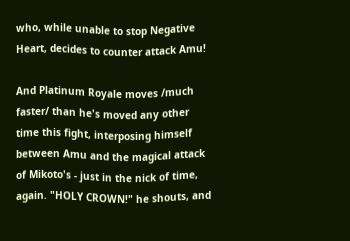who, while unable to stop Negative Heart, decides to counter attack Amu!

And Platinum Royale moves /much faster/ than he's moved any other time this fight, interposing himself between Amu and the magical attack of Mikoto's - just in the nick of time, again. "HOLY CROWN!" he shouts, and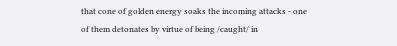that cone of golden energy soaks the incoming attacks - one of them detonates by virtue of being /caught/ in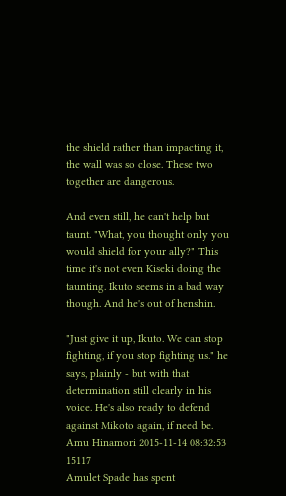the shield rather than impacting it, the wall was so close. These two together are dangerous.

And even still, he can't help but taunt. "What, you thought only you would shield for your ally?" This time it's not even Kiseki doing the taunting. Ikuto seems in a bad way though. And he's out of henshin.

"Just give it up, Ikuto. We can stop fighting, if you stop fighting us." he says, plainly - but with that determination still clearly in his voice. He's also ready to defend against Mikoto again, if need be.
Amu Hinamori 2015-11-14 08:32:53 15117
Amulet Spade has spent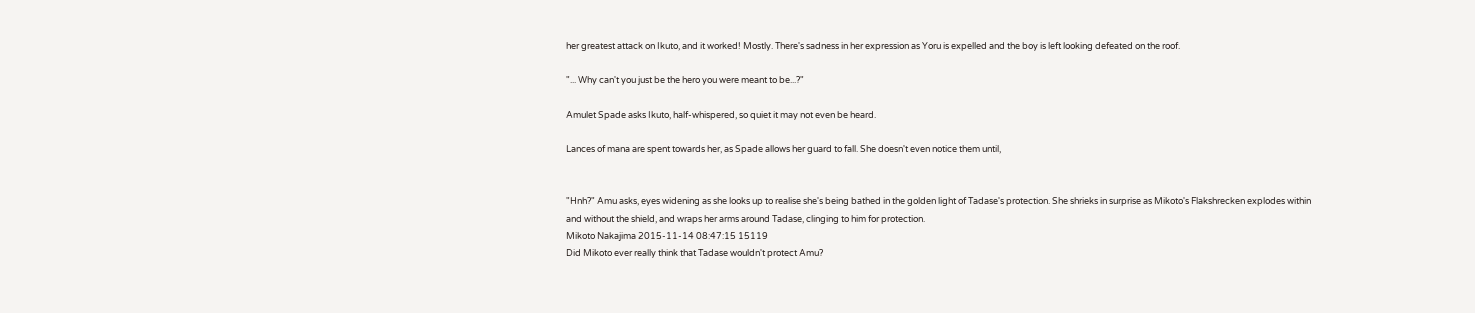her greatest attack on Ikuto, and it worked! Mostly. There's sadness in her expression as Yoru is expelled and the boy is left looking defeated on the roof.

"... Why can't you just be the hero you were meant to be...?"

Amulet Spade asks Ikuto, half-whispered, so quiet it may not even be heard.

Lances of mana are spent towards her, as Spade allows her guard to fall. She doesn't even notice them until,


"Hnh?" Amu asks, eyes widening as she looks up to realise she's being bathed in the golden light of Tadase's protection. She shrieks in surprise as Mikoto's Flakshrecken explodes within and without the shield, and wraps her arms around Tadase, clinging to him for protection.
Mikoto Nakajima 2015-11-14 08:47:15 15119
Did Mikoto ever really think that Tadase wouldn't protect Amu?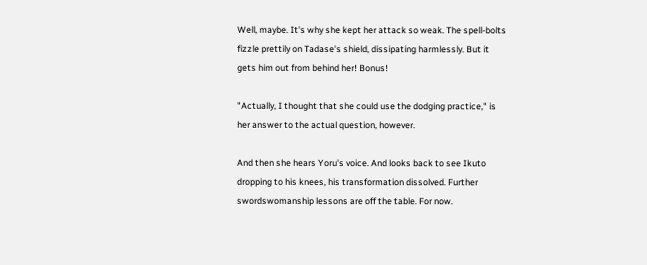Well, maybe. It's why she kept her attack so weak. The spell-bolts fizzle prettily on Tadase's shield, dissipating harmlessly. But it gets him out from behind her! Bonus!

"Actually, I thought that she could use the dodging practice," is her answer to the actual question, however.

And then she hears Yoru's voice. And looks back to see Ikuto dropping to his knees, his transformation dissolved. Further swordswomanship lessons are off the table. For now.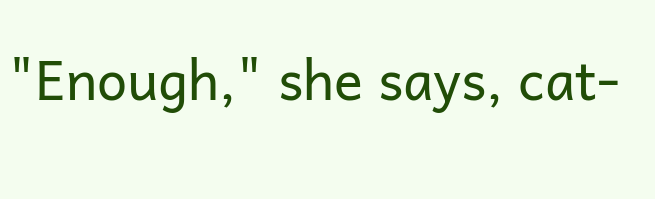"Enough," she says, cat-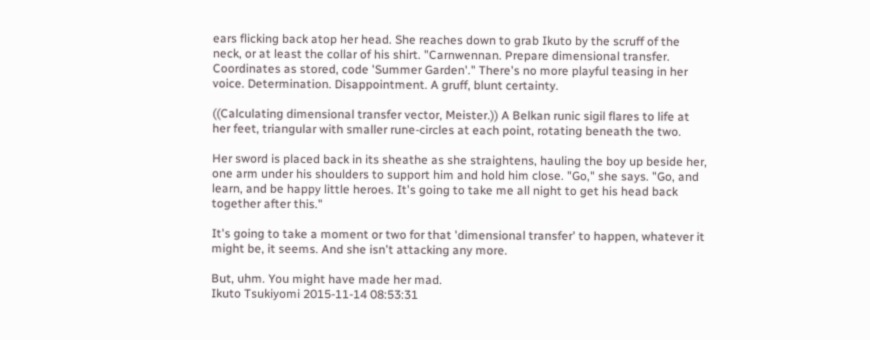ears flicking back atop her head. She reaches down to grab Ikuto by the scruff of the neck, or at least the collar of his shirt. "Carnwennan. Prepare dimensional transfer. Coordinates as stored, code 'Summer Garden'." There's no more playful teasing in her voice. Determination. Disappointment. A gruff, blunt certainty.

((Calculating dimensional transfer vector, Meister.)) A Belkan runic sigil flares to life at her feet, triangular with smaller rune-circles at each point, rotating beneath the two.

Her sword is placed back in its sheathe as she straightens, hauling the boy up beside her, one arm under his shoulders to support him and hold him close. "Go," she says. "Go, and learn, and be happy little heroes. It's going to take me all night to get his head back together after this."

It's going to take a moment or two for that 'dimensional transfer' to happen, whatever it might be, it seems. And she isn't attacking any more.

But, uhm. You might have made her mad.
Ikuto Tsukiyomi 2015-11-14 08:53:31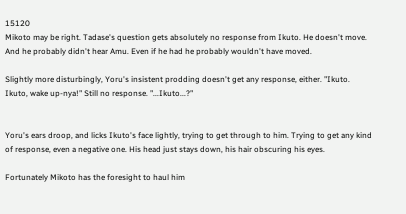15120
Mikoto may be right. Tadase's question gets absolutely no response from Ikuto. He doesn't move. And he probably didn't hear Amu. Even if he had he probably wouldn't have moved.

Slightly more disturbingly, Yoru's insistent prodding doesn't get any response, either. "Ikuto. Ikuto, wake up-nya!" Still no response. "...Ikuto...?"


Yoru's ears droop, and licks Ikuto's face lightly, trying to get through to him. Trying to get any kind of response, even a negative one. His head just stays down, his hair obscuring his eyes.

Fortunately Mikoto has the foresight to haul him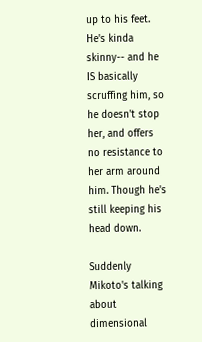up to his feet. He's kinda skinny-- and he IS basically scruffing him, so he doesn't stop her, and offers no resistance to her arm around him. Though he's still keeping his head down.

Suddenly Mikoto's talking about dimensional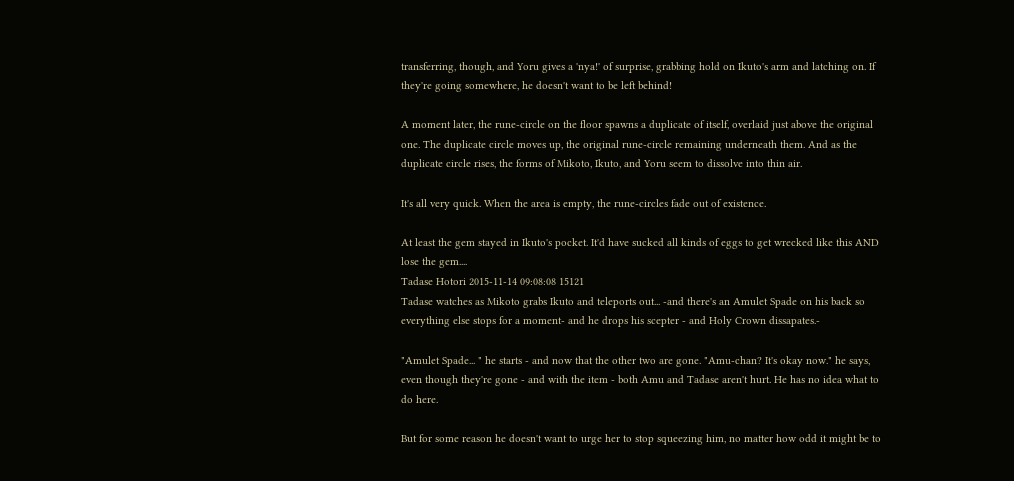transferring, though, and Yoru gives a 'nya!' of surprise, grabbing hold on Ikuto's arm and latching on. If they're going somewhere, he doesn't want to be left behind!

A moment later, the rune-circle on the floor spawns a duplicate of itself, overlaid just above the original one. The duplicate circle moves up, the original rune-circle remaining underneath them. And as the duplicate circle rises, the forms of Mikoto, Ikuto, and Yoru seem to dissolve into thin air.

It's all very quick. When the area is empty, the rune-circles fade out of existence.

At least the gem stayed in Ikuto's pocket. It'd have sucked all kinds of eggs to get wrecked like this AND lose the gem....
Tadase Hotori 2015-11-14 09:08:08 15121
Tadase watches as Mikoto grabs Ikuto and teleports out... -and there's an Amulet Spade on his back so everything else stops for a moment- and he drops his scepter - and Holy Crown dissapates.-

"Amulet Spade... " he starts - and now that the other two are gone. "Amu-chan? It's okay now." he says, even though they're gone - and with the item - both Amu and Tadase aren't hurt. He has no idea what to do here.

But for some reason he doesn't want to urge her to stop squeezing him, no matter how odd it might be to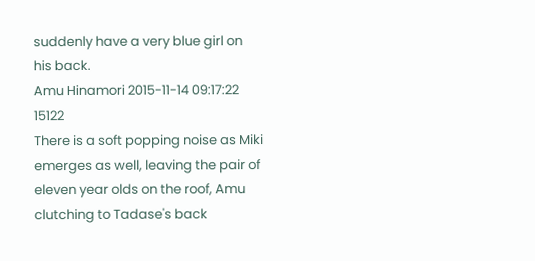suddenly have a very blue girl on his back.
Amu Hinamori 2015-11-14 09:17:22 15122
There is a soft popping noise as Miki emerges as well, leaving the pair of eleven year olds on the roof, Amu clutching to Tadase's back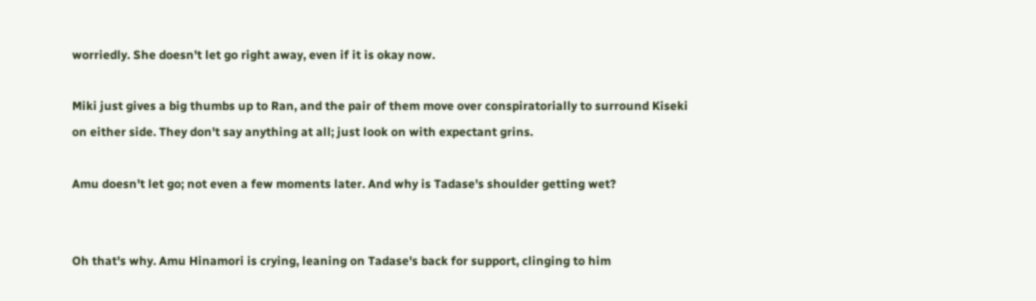worriedly. She doesn't let go right away, even if it is okay now.

Miki just gives a big thumbs up to Ran, and the pair of them move over conspiratorially to surround Kiseki on either side. They don't say anything at all; just look on with expectant grins.

Amu doesn't let go; not even a few moments later. And why is Tadase's shoulder getting wet?


Oh that's why. Amu Hinamori is crying, leaning on Tadase's back for support, clinging to him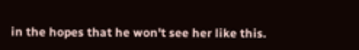in the hopes that he won't see her like this.